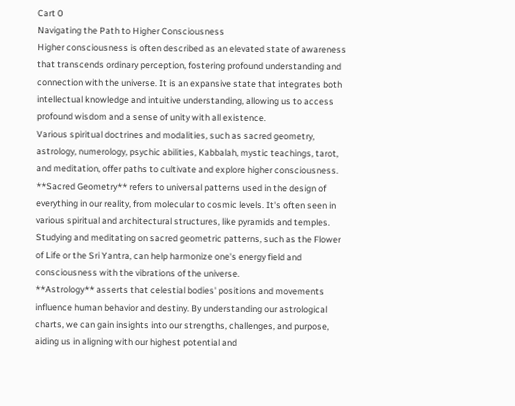Cart 0
Navigating the Path to Higher Consciousness
Higher consciousness is often described as an elevated state of awareness that transcends ordinary perception, fostering profound understanding and connection with the universe. It is an expansive state that integrates both intellectual knowledge and intuitive understanding, allowing us to access profound wisdom and a sense of unity with all existence.
Various spiritual doctrines and modalities, such as sacred geometry, astrology, numerology, psychic abilities, Kabbalah, mystic teachings, tarot, and meditation, offer paths to cultivate and explore higher consciousness.
**Sacred Geometry** refers to universal patterns used in the design of everything in our reality, from molecular to cosmic levels. It's often seen in various spiritual and architectural structures, like pyramids and temples. Studying and meditating on sacred geometric patterns, such as the Flower of Life or the Sri Yantra, can help harmonize one's energy field and consciousness with the vibrations of the universe.
**Astrology** asserts that celestial bodies' positions and movements influence human behavior and destiny. By understanding our astrological charts, we can gain insights into our strengths, challenges, and purpose, aiding us in aligning with our highest potential and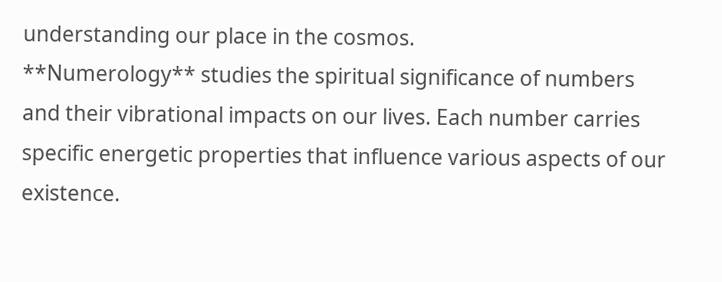understanding our place in the cosmos.
**Numerology** studies the spiritual significance of numbers and their vibrational impacts on our lives. Each number carries specific energetic properties that influence various aspects of our existence.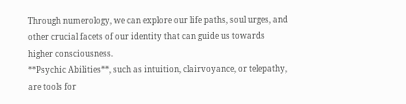Through numerology, we can explore our life paths, soul urges, and other crucial facets of our identity that can guide us towards higher consciousness.
**Psychic Abilities**, such as intuition, clairvoyance, or telepathy, are tools for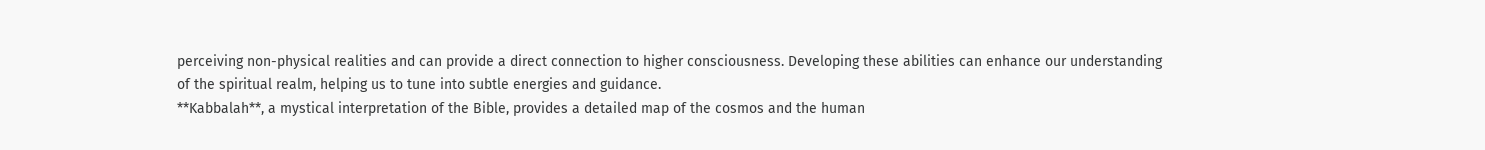perceiving non-physical realities and can provide a direct connection to higher consciousness. Developing these abilities can enhance our understanding of the spiritual realm, helping us to tune into subtle energies and guidance.
**Kabbalah**, a mystical interpretation of the Bible, provides a detailed map of the cosmos and the human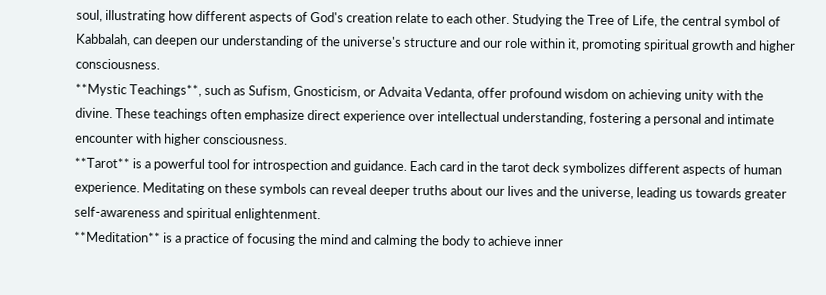soul, illustrating how different aspects of God's creation relate to each other. Studying the Tree of Life, the central symbol of Kabbalah, can deepen our understanding of the universe's structure and our role within it, promoting spiritual growth and higher consciousness.
**Mystic Teachings**, such as Sufism, Gnosticism, or Advaita Vedanta, offer profound wisdom on achieving unity with the divine. These teachings often emphasize direct experience over intellectual understanding, fostering a personal and intimate encounter with higher consciousness.
**Tarot** is a powerful tool for introspection and guidance. Each card in the tarot deck symbolizes different aspects of human experience. Meditating on these symbols can reveal deeper truths about our lives and the universe, leading us towards greater self-awareness and spiritual enlightenment.
**Meditation** is a practice of focusing the mind and calming the body to achieve inner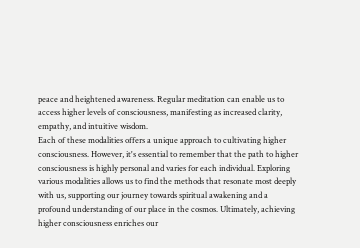peace and heightened awareness. Regular meditation can enable us to access higher levels of consciousness, manifesting as increased clarity, empathy, and intuitive wisdom.
Each of these modalities offers a unique approach to cultivating higher consciousness. However, it's essential to remember that the path to higher consciousness is highly personal and varies for each individual. Exploring various modalities allows us to find the methods that resonate most deeply with us, supporting our journey towards spiritual awakening and a profound understanding of our place in the cosmos. Ultimately, achieving higher consciousness enriches our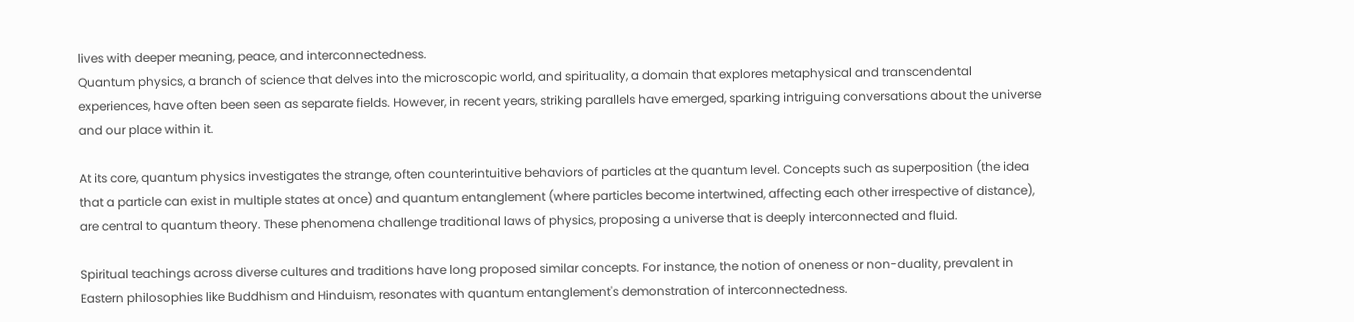lives with deeper meaning, peace, and interconnectedness.
Quantum physics, a branch of science that delves into the microscopic world, and spirituality, a domain that explores metaphysical and transcendental experiences, have often been seen as separate fields. However, in recent years, striking parallels have emerged, sparking intriguing conversations about the universe and our place within it.

At its core, quantum physics investigates the strange, often counterintuitive behaviors of particles at the quantum level. Concepts such as superposition (the idea that a particle can exist in multiple states at once) and quantum entanglement (where particles become intertwined, affecting each other irrespective of distance), are central to quantum theory. These phenomena challenge traditional laws of physics, proposing a universe that is deeply interconnected and fluid.

Spiritual teachings across diverse cultures and traditions have long proposed similar concepts. For instance, the notion of oneness or non-duality, prevalent in Eastern philosophies like Buddhism and Hinduism, resonates with quantum entanglement's demonstration of interconnectedness.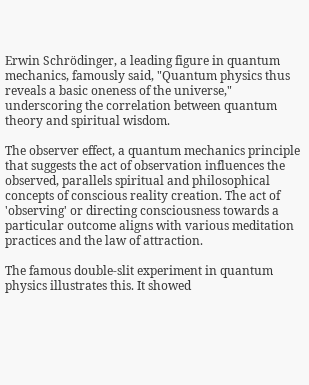Erwin Schrödinger, a leading figure in quantum mechanics, famously said, "Quantum physics thus reveals a basic oneness of the universe," underscoring the correlation between quantum theory and spiritual wisdom.

The observer effect, a quantum mechanics principle that suggests the act of observation influences the observed, parallels spiritual and philosophical concepts of conscious reality creation. The act of 'observing' or directing consciousness towards a particular outcome aligns with various meditation practices and the law of attraction.

The famous double-slit experiment in quantum physics illustrates this. It showed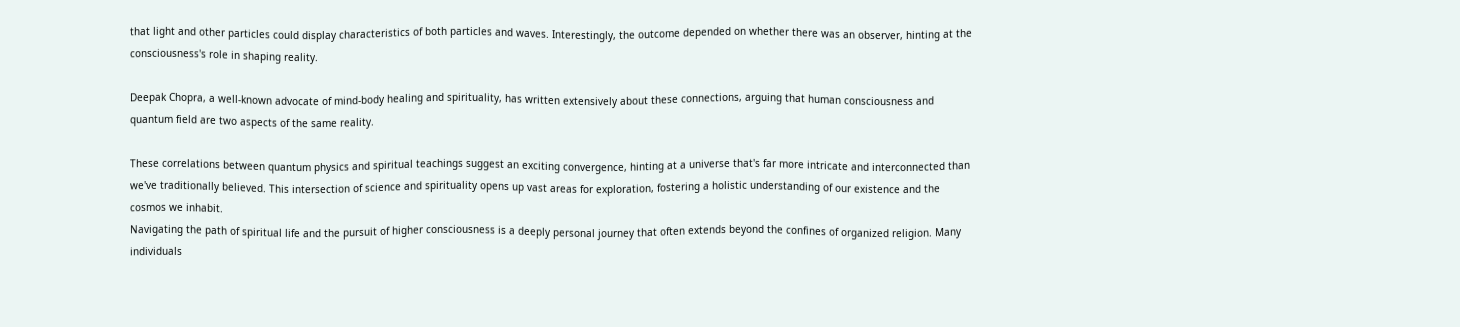that light and other particles could display characteristics of both particles and waves. Interestingly, the outcome depended on whether there was an observer, hinting at the consciousness's role in shaping reality.

Deepak Chopra, a well-known advocate of mind-body healing and spirituality, has written extensively about these connections, arguing that human consciousness and quantum field are two aspects of the same reality.

These correlations between quantum physics and spiritual teachings suggest an exciting convergence, hinting at a universe that's far more intricate and interconnected than we've traditionally believed. This intersection of science and spirituality opens up vast areas for exploration, fostering a holistic understanding of our existence and the cosmos we inhabit.
Navigating the path of spiritual life and the pursuit of higher consciousness is a deeply personal journey that often extends beyond the confines of organized religion. Many individuals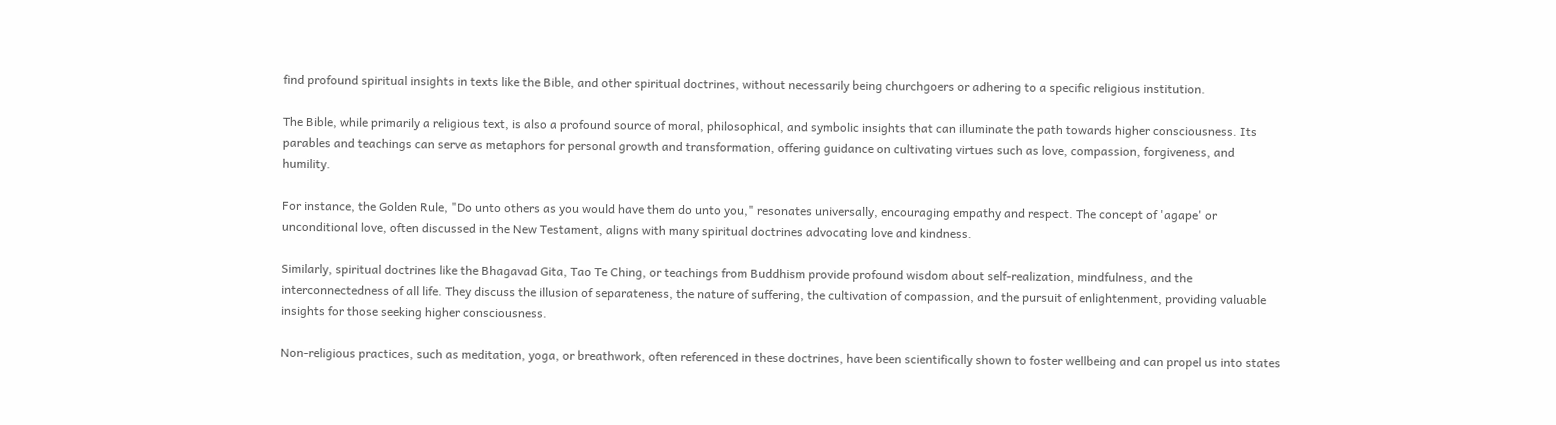find profound spiritual insights in texts like the Bible, and other spiritual doctrines, without necessarily being churchgoers or adhering to a specific religious institution.

The Bible, while primarily a religious text, is also a profound source of moral, philosophical, and symbolic insights that can illuminate the path towards higher consciousness. Its parables and teachings can serve as metaphors for personal growth and transformation, offering guidance on cultivating virtues such as love, compassion, forgiveness, and humility.

For instance, the Golden Rule, "Do unto others as you would have them do unto you," resonates universally, encouraging empathy and respect. The concept of 'agape' or unconditional love, often discussed in the New Testament, aligns with many spiritual doctrines advocating love and kindness.

Similarly, spiritual doctrines like the Bhagavad Gita, Tao Te Ching, or teachings from Buddhism provide profound wisdom about self-realization, mindfulness, and the interconnectedness of all life. They discuss the illusion of separateness, the nature of suffering, the cultivation of compassion, and the pursuit of enlightenment, providing valuable insights for those seeking higher consciousness.

Non-religious practices, such as meditation, yoga, or breathwork, often referenced in these doctrines, have been scientifically shown to foster wellbeing and can propel us into states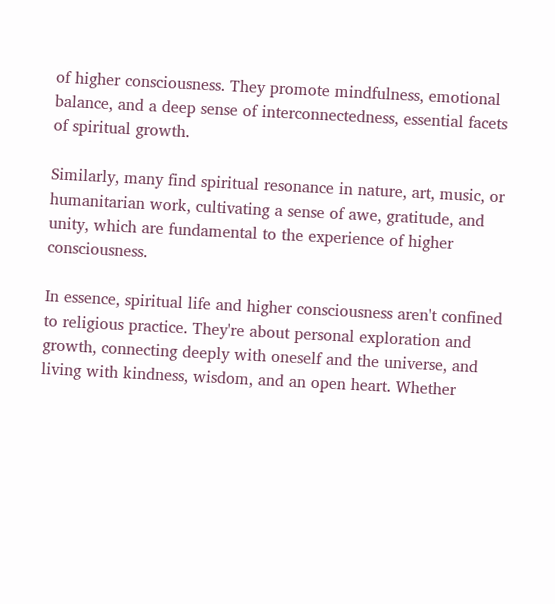of higher consciousness. They promote mindfulness, emotional balance, and a deep sense of interconnectedness, essential facets of spiritual growth.

Similarly, many find spiritual resonance in nature, art, music, or humanitarian work, cultivating a sense of awe, gratitude, and unity, which are fundamental to the experience of higher consciousness.

In essence, spiritual life and higher consciousness aren't confined to religious practice. They're about personal exploration and growth, connecting deeply with oneself and the universe, and living with kindness, wisdom, and an open heart. Whether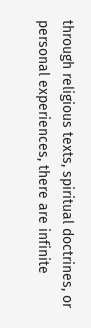through religious texts, spiritual doctrines, or personal experiences, there are infinite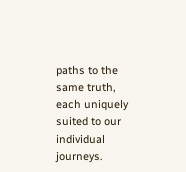paths to the same truth, each uniquely suited to our individual journeys.